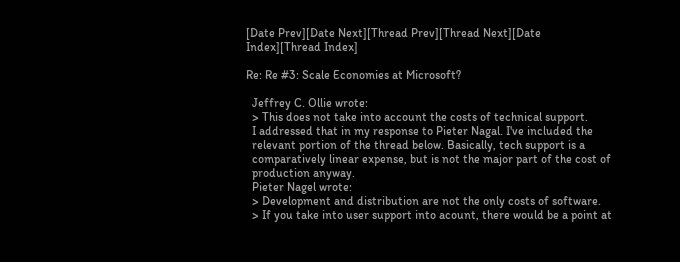[Date Prev][Date Next][Thread Prev][Thread Next][Date Index][Thread Index]

Re: Re #3: Scale Economies at Microsoft?

  Jeffrey C. Ollie wrote:
  > This does not take into account the costs of technical support.
  I addressed that in my response to Pieter Nagal. I've included the
  relevant portion of the thread below. Basically, tech support is a
  comparatively linear expense, but is not the major part of the cost of
  production anyway.
  Pieter Nagel wrote:
  > Development and distribution are not the only costs of software.
  > If you take into user support into acount, there would be a point at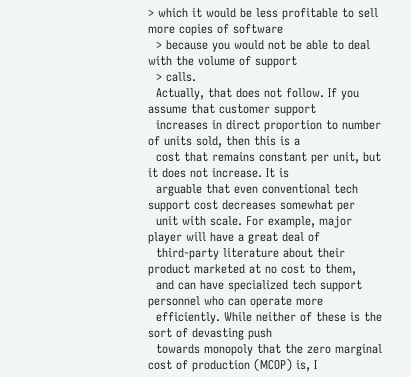> which it would be less profitable to sell more copies of software
  > because you would not be able to deal with the volume of support
  > calls.
  Actually, that does not follow. If you assume that customer support
  increases in direct proportion to number of units sold, then this is a
  cost that remains constant per unit, but it does not increase. It is
  arguable that even conventional tech support cost decreases somewhat per
  unit with scale. For example, major player will have a great deal of
  third-party literature about their product marketed at no cost to them,
  and can have specialized tech support personnel who can operate more
  efficiently. While neither of these is the sort of devasting push
  towards monopoly that the zero marginal cost of production (MCOP) is, I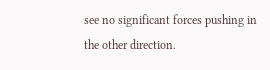see no significant forces pushing in the other direction.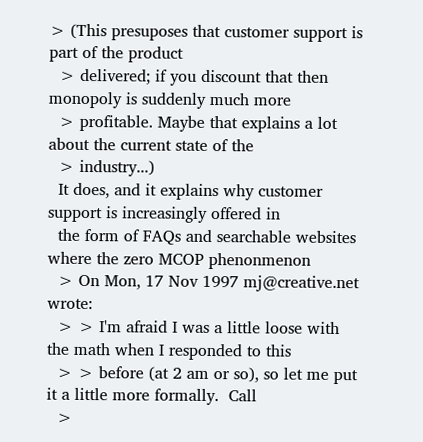> (This presuposes that customer support is part of the product
  > delivered; if you discount that then monopoly is suddenly much more
  > profitable. Maybe that explains a lot about the current state of the
  > industry...)
  It does, and it explains why customer support is increasingly offered in
  the form of FAQs and searchable websites where the zero MCOP phenonmenon
  > On Mon, 17 Nov 1997 mj@creative.net wrote:
  > > I'm afraid I was a little loose with the math when I responded to this
  > > before (at 2 am or so), so let me put it a little more formally.  Call
  >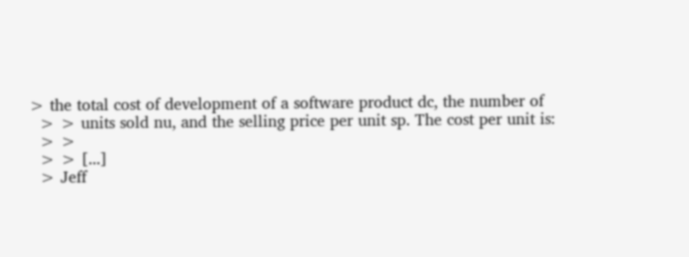> the total cost of development of a software product dc, the number of
  > > units sold nu, and the selling price per unit sp. The cost per unit is:
  > >
  > > [...]
  > Jeff